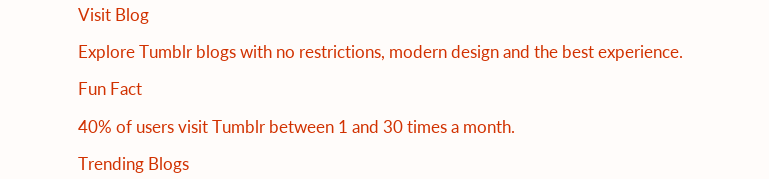Visit Blog

Explore Tumblr blogs with no restrictions, modern design and the best experience.

Fun Fact

40% of users visit Tumblr between 1 and 30 times a month.

Trending Blogs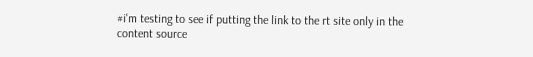#i'm testing to see if putting the link to the rt site only in the content source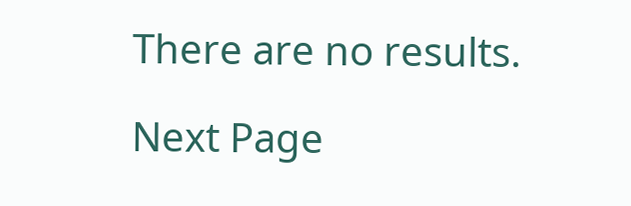There are no results.

Next Page